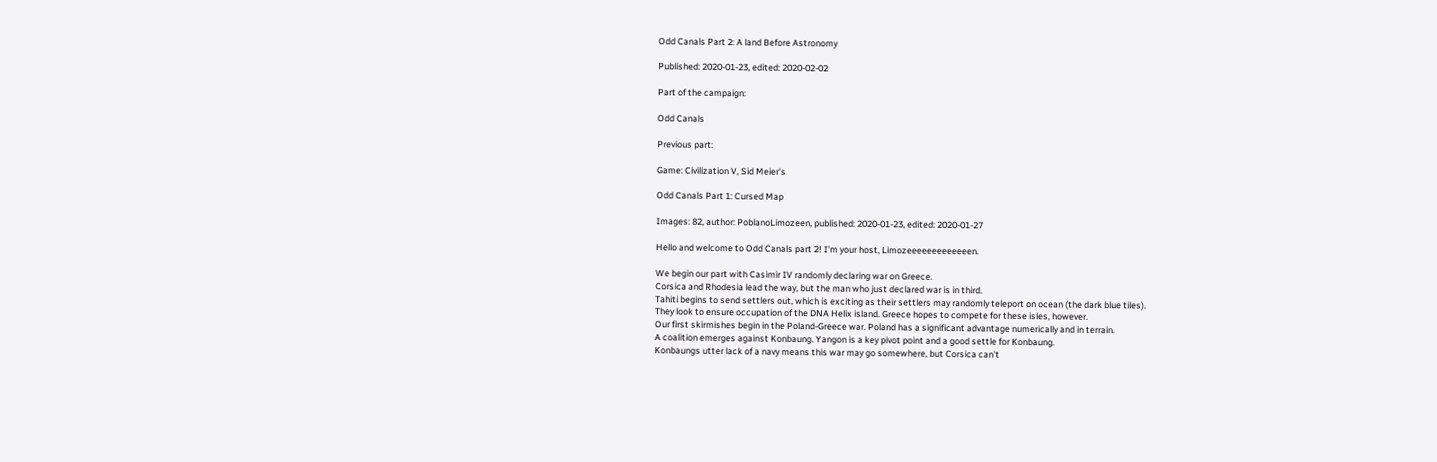Odd Canals Part 2: A land Before Astronomy

Published: 2020-01-23, edited: 2020-02-02

Part of the campaign:

Odd Canals

Previous part:

Game: Civilization V, Sid Meier's

Odd Canals Part 1: Cursed Map

Images: 82, author: PoblanoLimozeen, published: 2020-01-23, edited: 2020-01-27

Hello and welcome to Odd Canals part 2! I'm your host, Limozeeeeeeeeeeeeen.

We begin our part with Casimir IV randomly declaring war on Greece.
Corsica and Rhodesia lead the way, but the man who just declared war is in third.
Tahiti begins to send settlers out, which is exciting as their settlers may randomly teleport on ocean (the dark blue tiles).
They look to ensure occupation of the DNA Helix island. Greece hopes to compete for these isles, however.
Our first skirmishes begin in the Poland-Greece war. Poland has a significant advantage numerically and in terrain.
A coalition emerges against Konbaung. Yangon is a key pivot point and a good settle for Konbaung.
Konbaungs utter lack of a navy means this war may go somewhere, but Corsica can't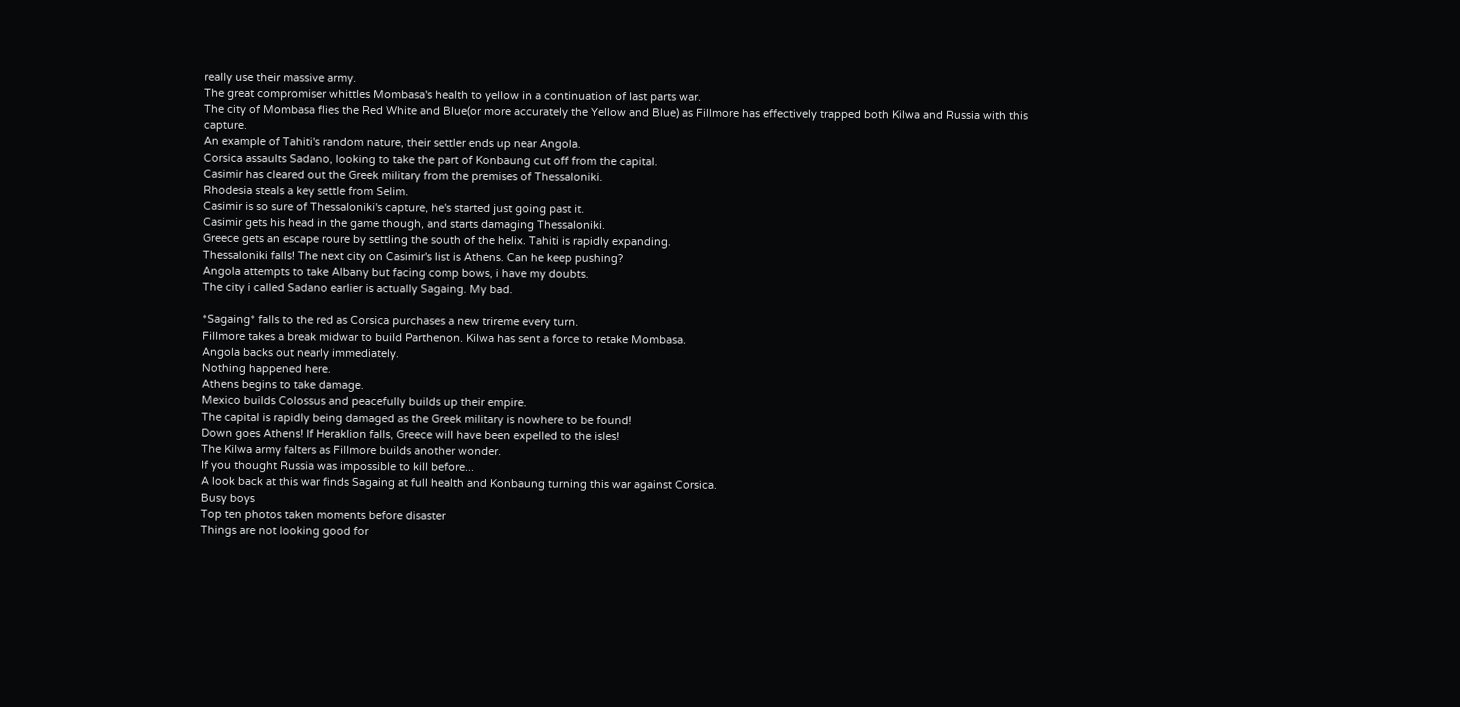really use their massive army.
The great compromiser whittles Mombasa's health to yellow in a continuation of last parts war.
The city of Mombasa flies the Red White and Blue(or more accurately the Yellow and Blue) as Fillmore has effectively trapped both Kilwa and Russia with this capture.
An example of Tahiti's random nature, their settler ends up near Angola.
Corsica assaults Sadano, looking to take the part of Konbaung cut off from the capital.
Casimir has cleared out the Greek military from the premises of Thessaloniki.
Rhodesia steals a key settle from Selim.
Casimir is so sure of Thessaloniki's capture, he's started just going past it.
Casimir gets his head in the game though, and starts damaging Thessaloniki.
Greece gets an escape roure by settling the south of the helix. Tahiti is rapidly expanding.
Thessaloniki falls! The next city on Casimir's list is Athens. Can he keep pushing?
Angola attempts to take Albany but facing comp bows, i have my doubts.
The city i called Sadano earlier is actually Sagaing. My bad.

*Sagaing* falls to the red as Corsica purchases a new trireme every turn.
Fillmore takes a break midwar to build Parthenon. Kilwa has sent a force to retake Mombasa.
Angola backs out nearly immediately.
Nothing happened here.
Athens begins to take damage.
Mexico builds Colossus and peacefully builds up their empire.
The capital is rapidly being damaged as the Greek military is nowhere to be found!
Down goes Athens! If Heraklion falls, Greece will have been expelled to the isles!
The Kilwa army falters as Fillmore builds another wonder.
If you thought Russia was impossible to kill before...
A look back at this war finds Sagaing at full health and Konbaung turning this war against Corsica.
Busy boys
Top ten photos taken moments before disaster
Things are not looking good for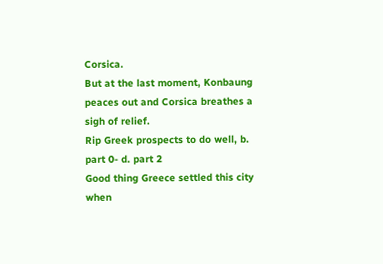Corsica.
But at the last moment, Konbaung peaces out and Corsica breathes a sigh of relief.
Rip Greek prospects to do well, b. part 0- d. part 2
Good thing Greece settled this city when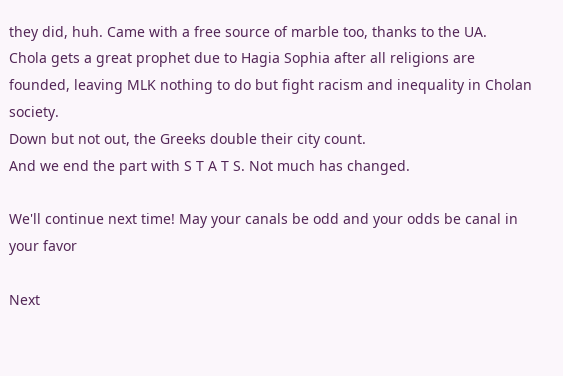they did, huh. Came with a free source of marble too, thanks to the UA.
Chola gets a great prophet due to Hagia Sophia after all religions are founded, leaving MLK nothing to do but fight racism and inequality in Cholan society.
Down but not out, the Greeks double their city count.
And we end the part with S T A T S. Not much has changed.

We'll continue next time! May your canals be odd and your odds be canal in your favor

Next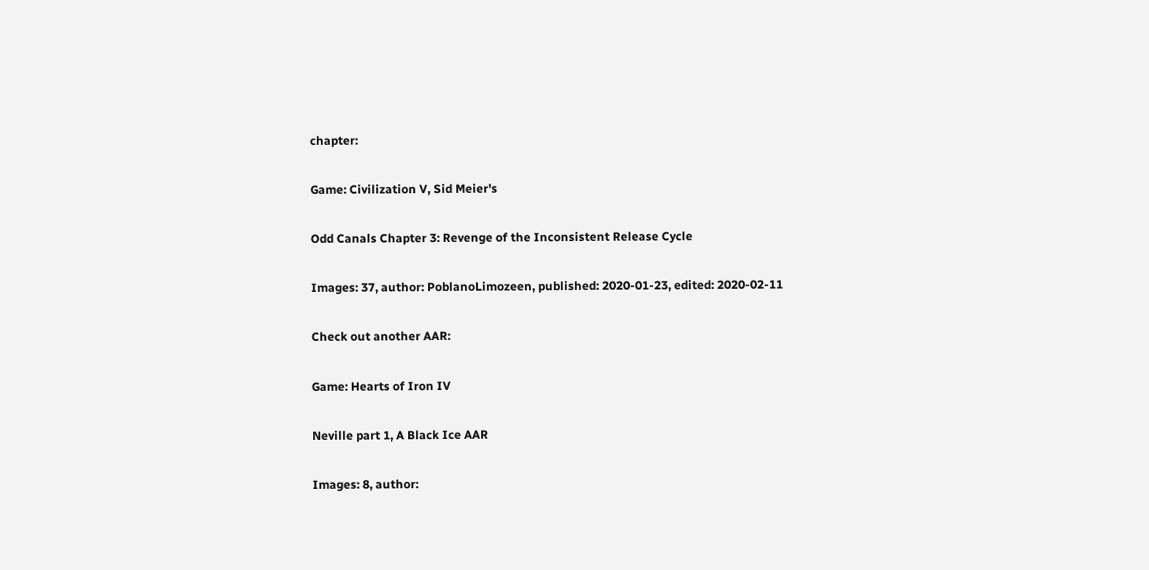chapter:

Game: Civilization V, Sid Meier's

Odd Canals Chapter 3: Revenge of the Inconsistent Release Cycle

Images: 37, author: PoblanoLimozeen, published: 2020-01-23, edited: 2020-02-11

Check out another AAR:

Game: Hearts of Iron IV

Neville part 1, A Black Ice AAR

Images: 8, author: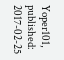Yoper101, published: 2017-02-25